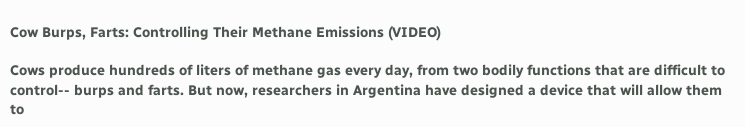Cow Burps, Farts: Controlling Their Methane Emissions (VIDEO)

Cows produce hundreds of liters of methane gas every day, from two bodily functions that are difficult to control-- burps and farts. But now, researchers in Argentina have designed a device that will allow them to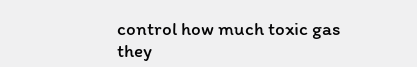control how much toxic gas they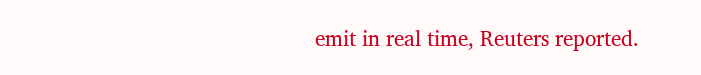emit in real time, Reuters reported.